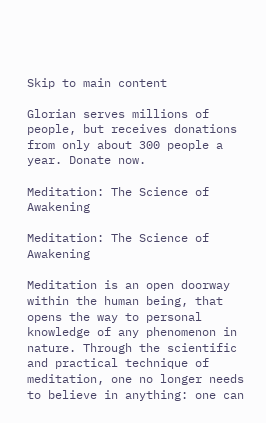Skip to main content

Glorian serves millions of people, but receives donations from only about 300 people a year. Donate now.

Meditation: The Science of Awakening

Meditation: The Science of Awakening

Meditation is an open doorway within the human being, that opens the way to personal knowledge of any phenomenon in nature. Through the scientific and practical technique of meditation, one no longer needs to believe in anything: one can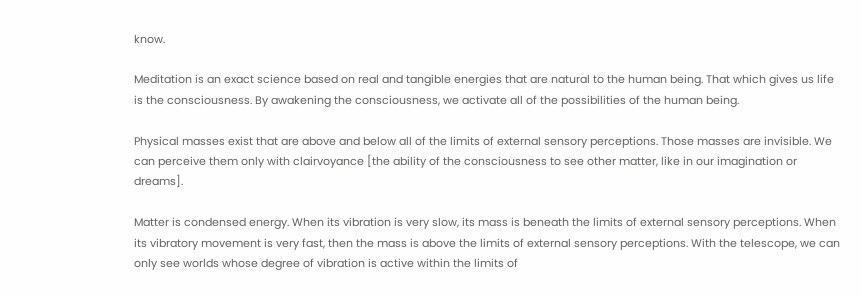know.

Meditation is an exact science based on real and tangible energies that are natural to the human being. That which gives us life is the consciousness. By awakening the consciousness, we activate all of the possibilities of the human being.

Physical masses exist that are above and below all of the limits of external sensory perceptions. Those masses are invisible. We can perceive them only with clairvoyance [the ability of the consciousness to see other matter, like in our imagination or dreams].

Matter is condensed energy. When its vibration is very slow, its mass is beneath the limits of external sensory perceptions. When its vibratory movement is very fast, then the mass is above the limits of external sensory perceptions. With the telescope, we can only see worlds whose degree of vibration is active within the limits of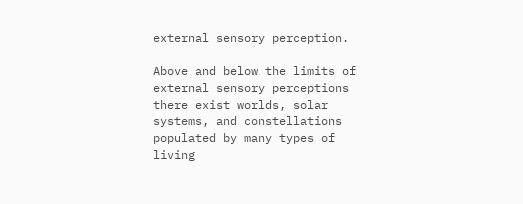external sensory perception.

Above and below the limits of external sensory perceptions there exist worlds, solar systems, and constellations populated by many types of living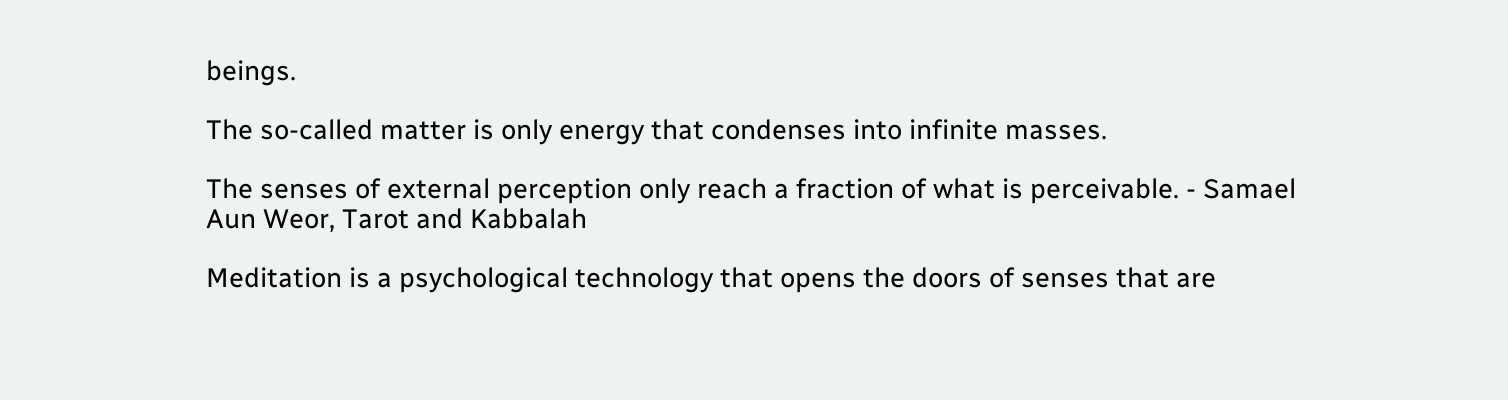beings.

The so-called matter is only energy that condenses into infinite masses.

The senses of external perception only reach a fraction of what is perceivable. - Samael Aun Weor, Tarot and Kabbalah

Meditation is a psychological technology that opens the doors of senses that are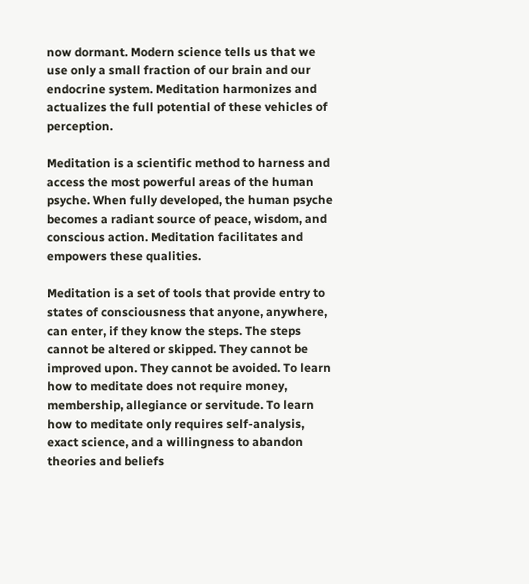now dormant. Modern science tells us that we use only a small fraction of our brain and our endocrine system. Meditation harmonizes and actualizes the full potential of these vehicles of perception.

Meditation is a scientific method to harness and access the most powerful areas of the human psyche. When fully developed, the human psyche becomes a radiant source of peace, wisdom, and conscious action. Meditation facilitates and empowers these qualities.

Meditation is a set of tools that provide entry to states of consciousness that anyone, anywhere, can enter, if they know the steps. The steps cannot be altered or skipped. They cannot be improved upon. They cannot be avoided. To learn how to meditate does not require money, membership, allegiance or servitude. To learn how to meditate only requires self-analysis, exact science, and a willingness to abandon theories and beliefs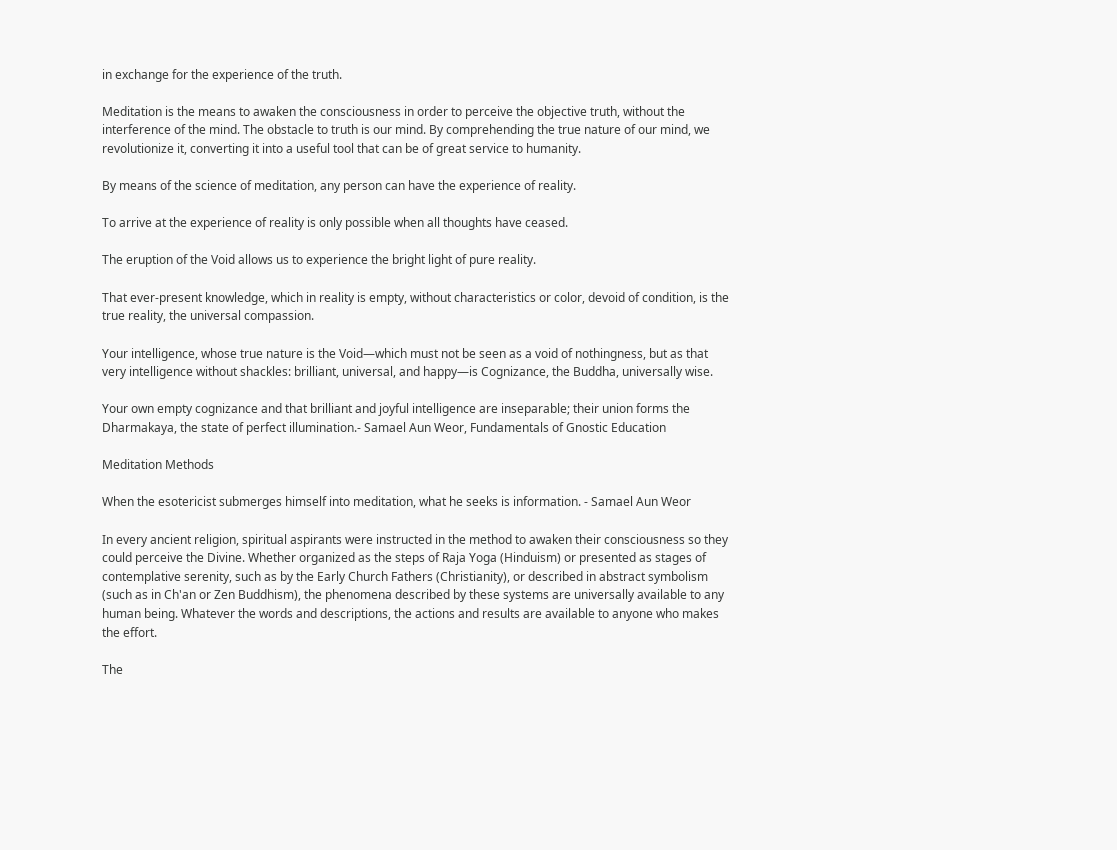in exchange for the experience of the truth.

Meditation is the means to awaken the consciousness in order to perceive the objective truth, without the interference of the mind. The obstacle to truth is our mind. By comprehending the true nature of our mind, we revolutionize it, converting it into a useful tool that can be of great service to humanity.

By means of the science of meditation, any person can have the experience of reality.

To arrive at the experience of reality is only possible when all thoughts have ceased.

The eruption of the Void allows us to experience the bright light of pure reality.

That ever-present knowledge, which in reality is empty, without characteristics or color, devoid of condition, is the true reality, the universal compassion.

Your intelligence, whose true nature is the Void—which must not be seen as a void of nothingness, but as that very intelligence without shackles: brilliant, universal, and happy—is Cognizance, the Buddha, universally wise.

Your own empty cognizance and that brilliant and joyful intelligence are inseparable; their union forms the Dharmakaya, the state of perfect illumination.- Samael Aun Weor, Fundamentals of Gnostic Education

Meditation Methods

When the esotericist submerges himself into meditation, what he seeks is information. - Samael Aun Weor

In every ancient religion, spiritual aspirants were instructed in the method to awaken their consciousness so they could perceive the Divine. Whether organized as the steps of Raja Yoga (Hinduism) or presented as stages of contemplative serenity, such as by the Early Church Fathers (Christianity), or described in abstract symbolism (such as in Ch'an or Zen Buddhism), the phenomena described by these systems are universally available to any human being. Whatever the words and descriptions, the actions and results are available to anyone who makes the effort.

The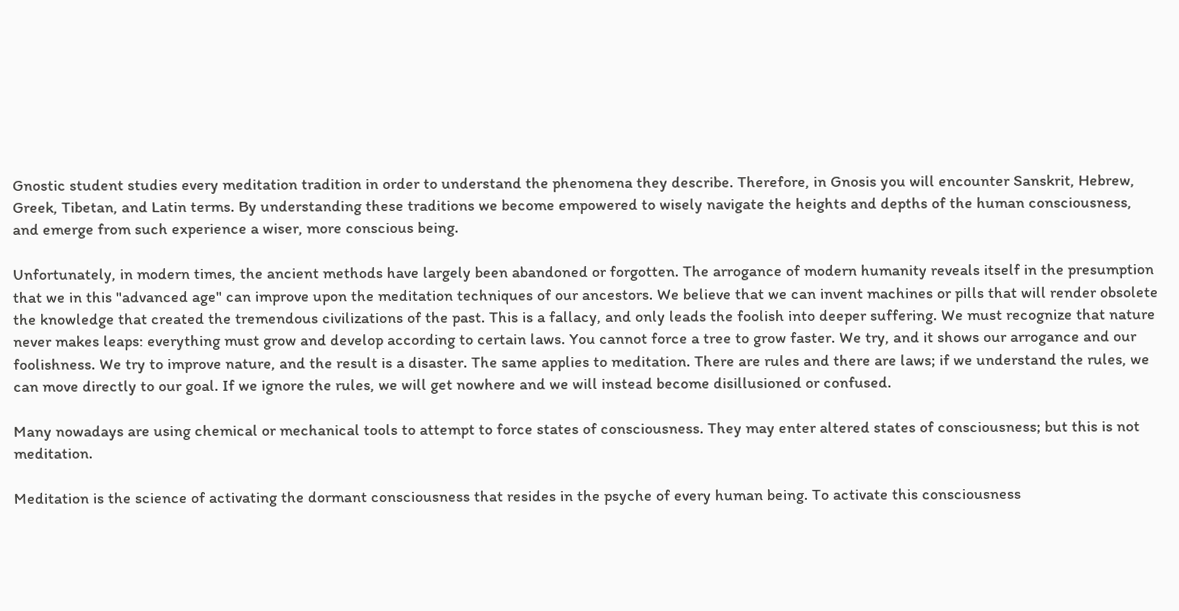Gnostic student studies every meditation tradition in order to understand the phenomena they describe. Therefore, in Gnosis you will encounter Sanskrit, Hebrew, Greek, Tibetan, and Latin terms. By understanding these traditions we become empowered to wisely navigate the heights and depths of the human consciousness, and emerge from such experience a wiser, more conscious being.

Unfortunately, in modern times, the ancient methods have largely been abandoned or forgotten. The arrogance of modern humanity reveals itself in the presumption that we in this "advanced age" can improve upon the meditation techniques of our ancestors. We believe that we can invent machines or pills that will render obsolete the knowledge that created the tremendous civilizations of the past. This is a fallacy, and only leads the foolish into deeper suffering. We must recognize that nature never makes leaps: everything must grow and develop according to certain laws. You cannot force a tree to grow faster. We try, and it shows our arrogance and our foolishness. We try to improve nature, and the result is a disaster. The same applies to meditation. There are rules and there are laws; if we understand the rules, we can move directly to our goal. If we ignore the rules, we will get nowhere and we will instead become disillusioned or confused.

Many nowadays are using chemical or mechanical tools to attempt to force states of consciousness. They may enter altered states of consciousness; but this is not meditation.

Meditation is the science of activating the dormant consciousness that resides in the psyche of every human being. To activate this consciousness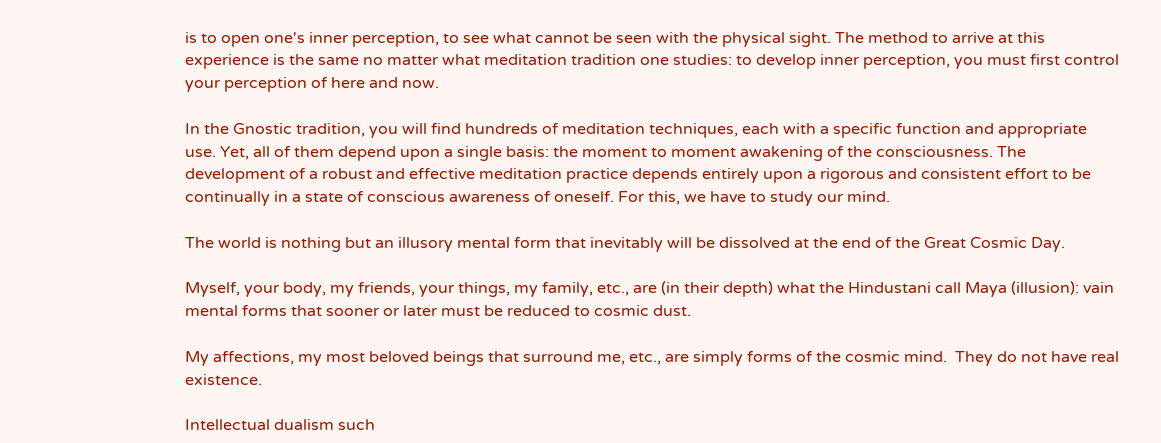is to open one's inner perception, to see what cannot be seen with the physical sight. The method to arrive at this experience is the same no matter what meditation tradition one studies: to develop inner perception, you must first control your perception of here and now.

In the Gnostic tradition, you will find hundreds of meditation techniques, each with a specific function and appropriate use. Yet, all of them depend upon a single basis: the moment to moment awakening of the consciousness. The development of a robust and effective meditation practice depends entirely upon a rigorous and consistent effort to be continually in a state of conscious awareness of oneself. For this, we have to study our mind.

The world is nothing but an illusory mental form that inevitably will be dissolved at the end of the Great Cosmic Day.

Myself, your body, my friends, your things, my family, etc., are (in their depth) what the Hindustani call Maya (illusion): vain mental forms that sooner or later must be reduced to cosmic dust.

My affections, my most beloved beings that surround me, etc., are simply forms of the cosmic mind.  They do not have real existence.

Intellectual dualism such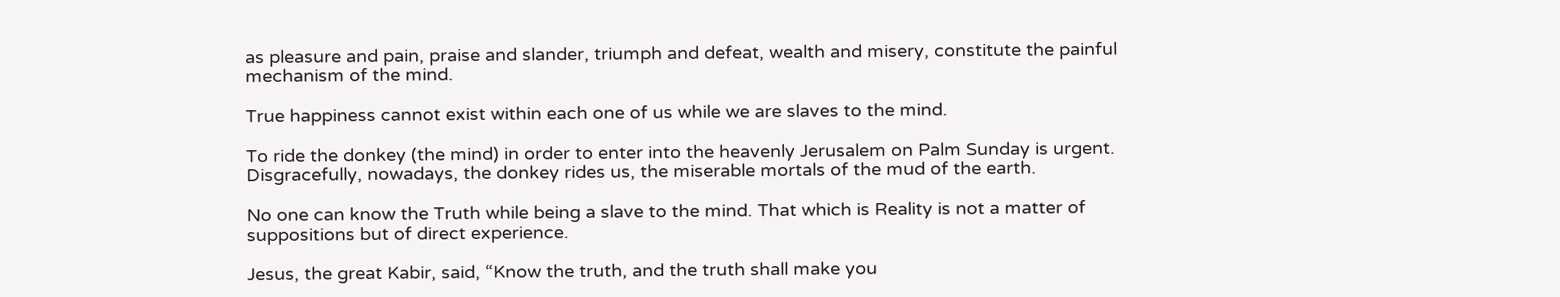as pleasure and pain, praise and slander, triumph and defeat, wealth and misery, constitute the painful mechanism of the mind.

True happiness cannot exist within each one of us while we are slaves to the mind.

To ride the donkey (the mind) in order to enter into the heavenly Jerusalem on Palm Sunday is urgent. Disgracefully, nowadays, the donkey rides us, the miserable mortals of the mud of the earth.

No one can know the Truth while being a slave to the mind. That which is Reality is not a matter of suppositions but of direct experience.

Jesus, the great Kabir, said, “Know the truth, and the truth shall make you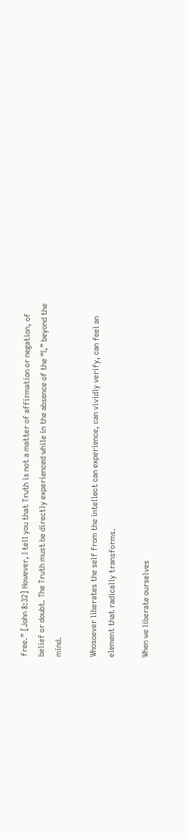free.” [John 8:32] However, I tell you that Truth is not a matter of affirmation or negation, of belief or doubt. The Truth must be directly experienced while in the absence of the “I,” beyond the mind.

Whosoever liberates the self from the intellect can experience, can vividly verify, can feel an element that radically transforms.

When we liberate ourselves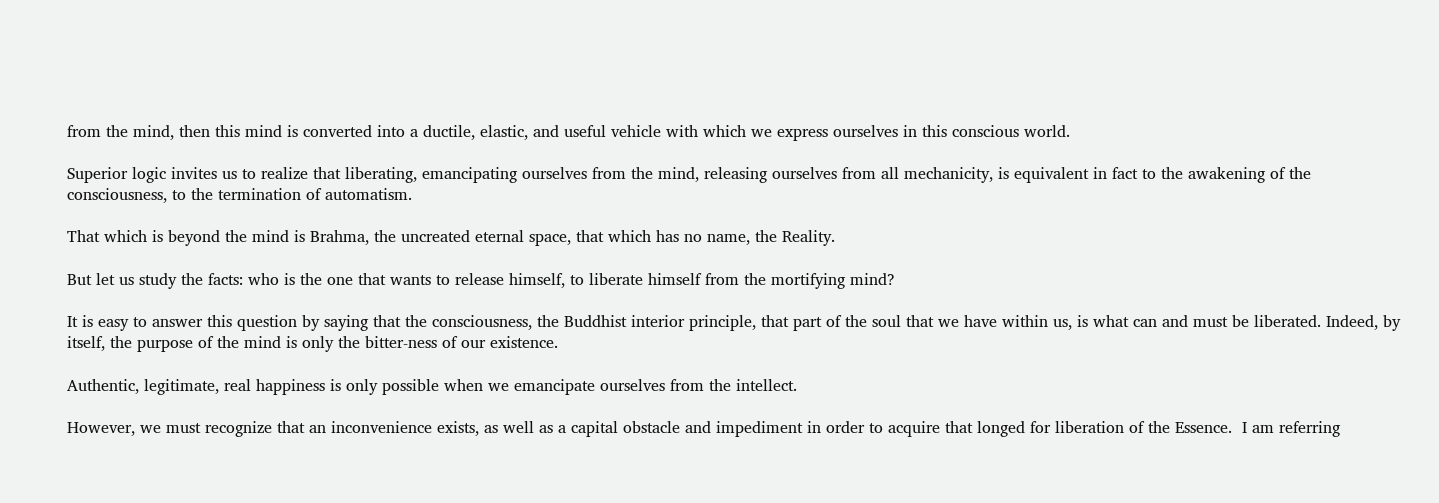from the mind, then this mind is converted into a ductile, elastic, and useful vehicle with which we express ourselves in this conscious world.

Superior logic invites us to realize that liberating, emancipating ourselves from the mind, releasing ourselves from all mechanicity, is equivalent in fact to the awakening of the consciousness, to the termination of automatism.

That which is beyond the mind is Brahma, the uncreated eternal space, that which has no name, the Reality.

But let us study the facts: who is the one that wants to release himself, to liberate himself from the mortifying mind?

It is easy to answer this question by saying that the consciousness, the Buddhist interior principle, that part of the soul that we have within us, is what can and must be liberated. Indeed, by itself, the purpose of the mind is only the bitter-ness of our existence.

Authentic, legitimate, real happiness is only possible when we emancipate ourselves from the intellect.

However, we must recognize that an inconvenience exists, as well as a capital obstacle and impediment in order to acquire that longed for liberation of the Essence.  I am referring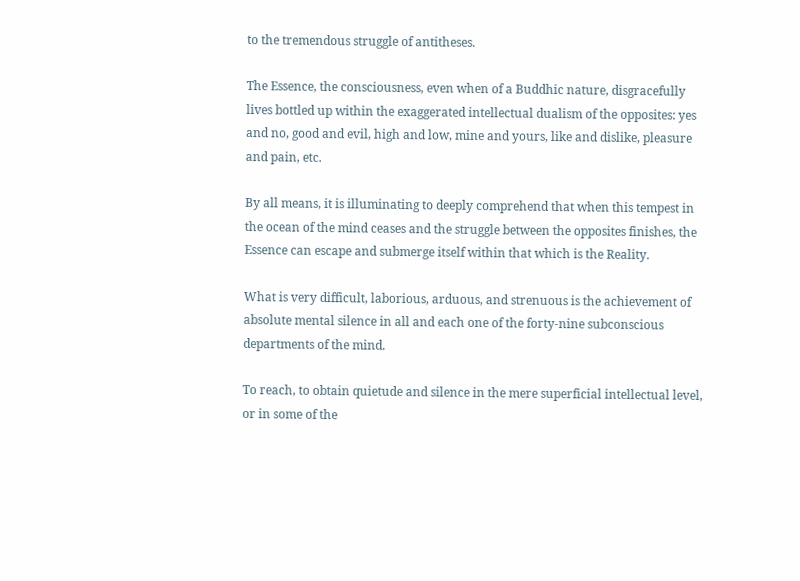to the tremendous struggle of antitheses.

The Essence, the consciousness, even when of a Buddhic nature, disgracefully lives bottled up within the exaggerated intellectual dualism of the opposites: yes and no, good and evil, high and low, mine and yours, like and dislike, pleasure and pain, etc.

By all means, it is illuminating to deeply comprehend that when this tempest in the ocean of the mind ceases and the struggle between the opposites finishes, the Essence can escape and submerge itself within that which is the Reality.

What is very difficult, laborious, arduous, and strenuous is the achievement of absolute mental silence in all and each one of the forty-nine subconscious departments of the mind.

To reach, to obtain quietude and silence in the mere superficial intellectual level, or in some of the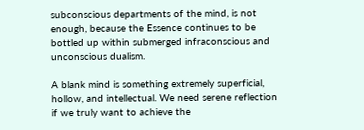subconscious departments of the mind, is not enough, because the Essence continues to be bottled up within submerged infraconscious and unconscious dualism.

A blank mind is something extremely superficial, hollow, and intellectual. We need serene reflection if we truly want to achieve the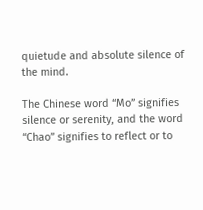quietude and absolute silence of the mind.

The Chinese word “Mo” signifies silence or serenity, and the word “Chao” signifies to reflect or to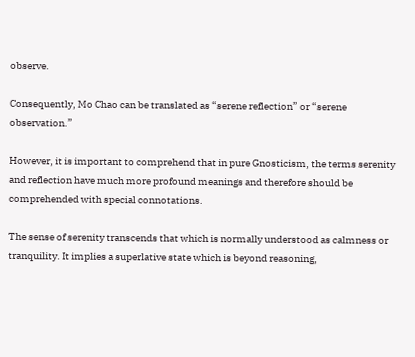observe.

Consequently, Mo Chao can be translated as “serene reflection” or “serene observation.”

However, it is important to comprehend that in pure Gnosticism, the terms serenity and reflection have much more profound meanings and therefore should be comprehended with special connotations.

The sense of serenity transcends that which is normally understood as calmness or tranquility. It implies a superlative state which is beyond reasoning,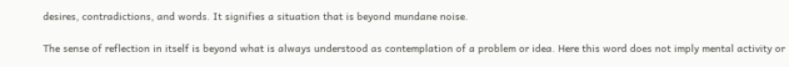desires, contradictions, and words. It signifies a situation that is beyond mundane noise.

The sense of reflection in itself is beyond what is always understood as contemplation of a problem or idea. Here this word does not imply mental activity or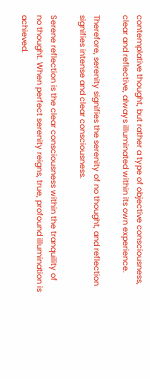contemplative thought, but rather a type of objective consciousness, clear and reflective, always illuminated within its own experience.

Therefore, serenity signifies the serenity of no thought, and reflection signifies intense and clear consciousness.

Serene reflection is the clear consciousness within the tranquility of no thought. When perfect serenity reigns, true, profound illumination is achieved.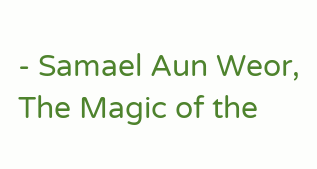- Samael Aun Weor, The Magic of the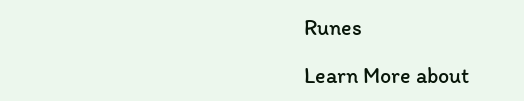Runes

Learn More about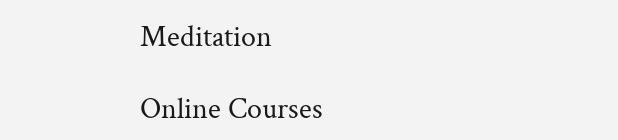Meditation

Online Courses